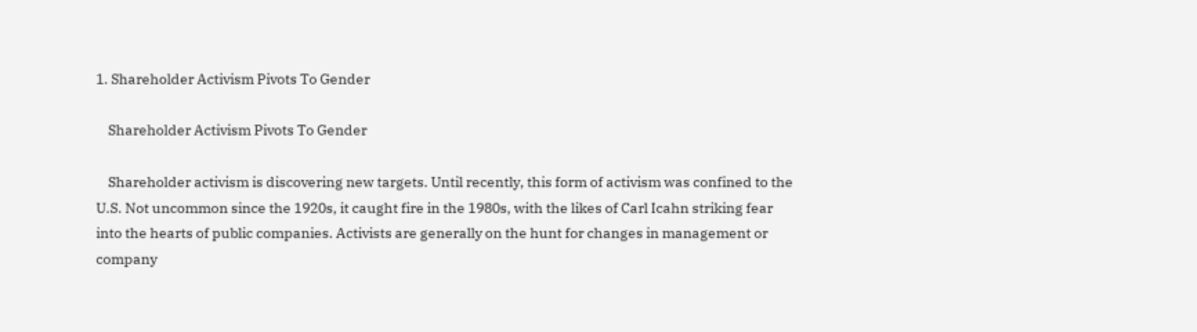1. Shareholder Activism Pivots To Gender

    Shareholder Activism Pivots To Gender

    Shareholder activism is discovering new targets. Until recently, this form of activism was confined to the U.S. Not uncommon since the 1920s, it caught fire in the 1980s, with the likes of Carl Icahn striking fear into the hearts of public companies. Activists are generally on the hunt for changes in management or company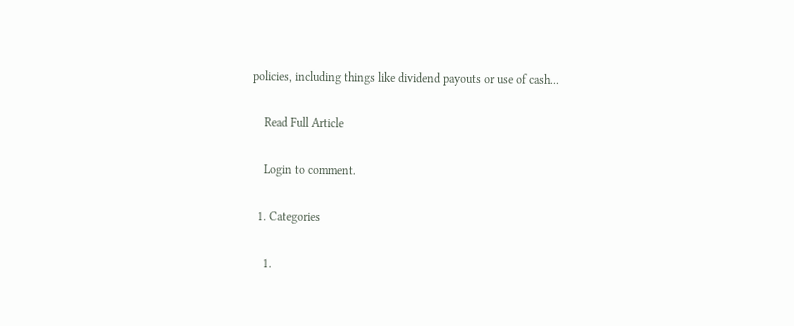policies, including things like dividend payouts or use of cash...

    Read Full Article

    Login to comment.

  1. Categories

    1.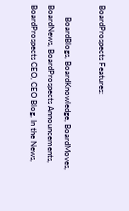BoardProspects Features:

      BoardBlogs, BoardKnowledge, BoardMoves, BoardNews, BoardProspects Announcements, BoardProspects CEO, CEO Blog, In the News,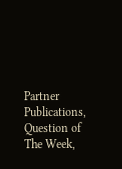Partner Publications, Question of The Week,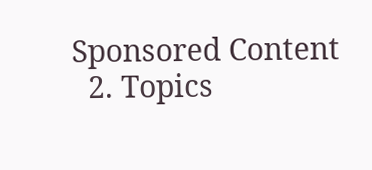Sponsored Content
  2. Topics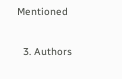Mentioned

  3. Authors